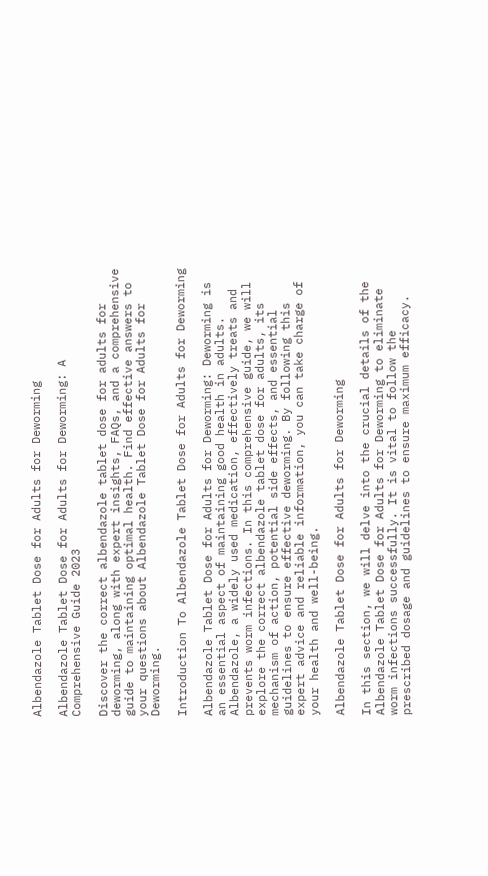Albendazole Tablet Dose for Adults for Deworming

Albendazole Tablet Dose for Adults for Deworming: A Comprehensive Guide 2023

Discover the correct albendazole tablet dose for adults for deworming, along with expert insights, FAQs, and a comprehensive guide to maintaining optimal health. Find effective answers to your questions about Albendazole Tablet Dose for Adults for Deworming.

Introduction To Albendazole Tablet Dose for Adults for Deworming

Albendazole Tablet Dose for Adults for Deworming: Deworming is an essential aspect of maintaining good health in adults. Albendazole, a widely used medication, effectively treats and prevents worm infections. In this comprehensive guide, we will explore the correct albendazole tablet dose for adults, its mechanism of action, potential side effects, and essential guidelines to ensure effective deworming. By following this expert advice and reliable information, you can take charge of your health and well-being.

Albendazole Tablet Dose for Adults for Deworming

In this section, we will delve into the crucial details of the Albendazole Tablet Dose for Adults for Deworming to eliminate worm infections successfully. It is vital to follow the prescribed dosage and guidelines to ensure maximum efficacy.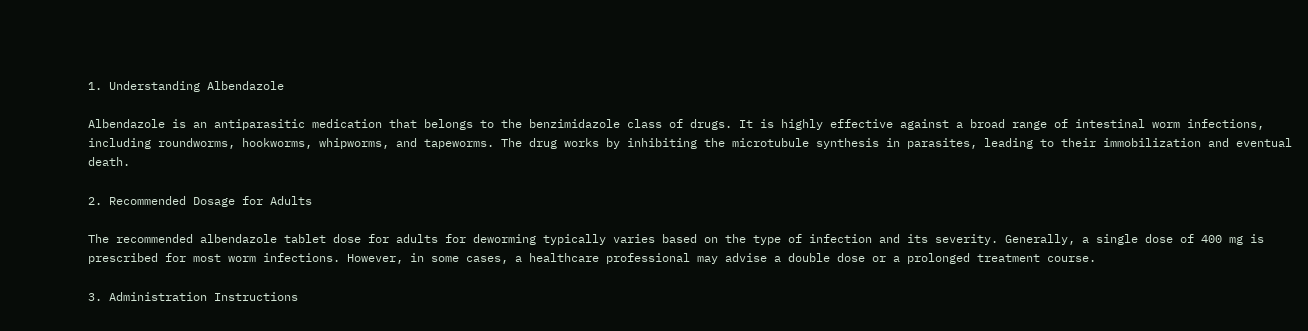1. Understanding Albendazole

Albendazole is an antiparasitic medication that belongs to the benzimidazole class of drugs. It is highly effective against a broad range of intestinal worm infections, including roundworms, hookworms, whipworms, and tapeworms. The drug works by inhibiting the microtubule synthesis in parasites, leading to their immobilization and eventual death.

2. Recommended Dosage for Adults

The recommended albendazole tablet dose for adults for deworming typically varies based on the type of infection and its severity. Generally, a single dose of 400 mg is prescribed for most worm infections. However, in some cases, a healthcare professional may advise a double dose or a prolonged treatment course.

3. Administration Instructions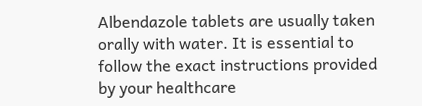Albendazole tablets are usually taken orally with water. It is essential to follow the exact instructions provided by your healthcare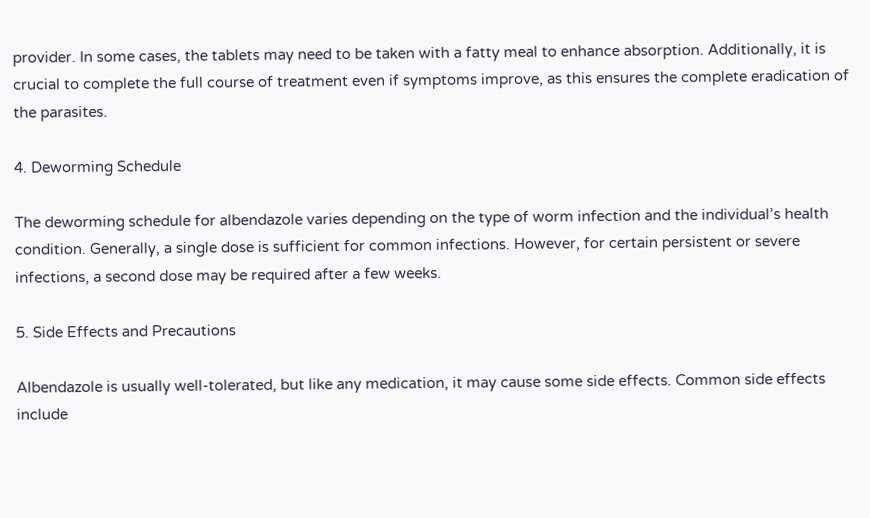provider. In some cases, the tablets may need to be taken with a fatty meal to enhance absorption. Additionally, it is crucial to complete the full course of treatment even if symptoms improve, as this ensures the complete eradication of the parasites.

4. Deworming Schedule

The deworming schedule for albendazole varies depending on the type of worm infection and the individual’s health condition. Generally, a single dose is sufficient for common infections. However, for certain persistent or severe infections, a second dose may be required after a few weeks.

5. Side Effects and Precautions

Albendazole is usually well-tolerated, but like any medication, it may cause some side effects. Common side effects include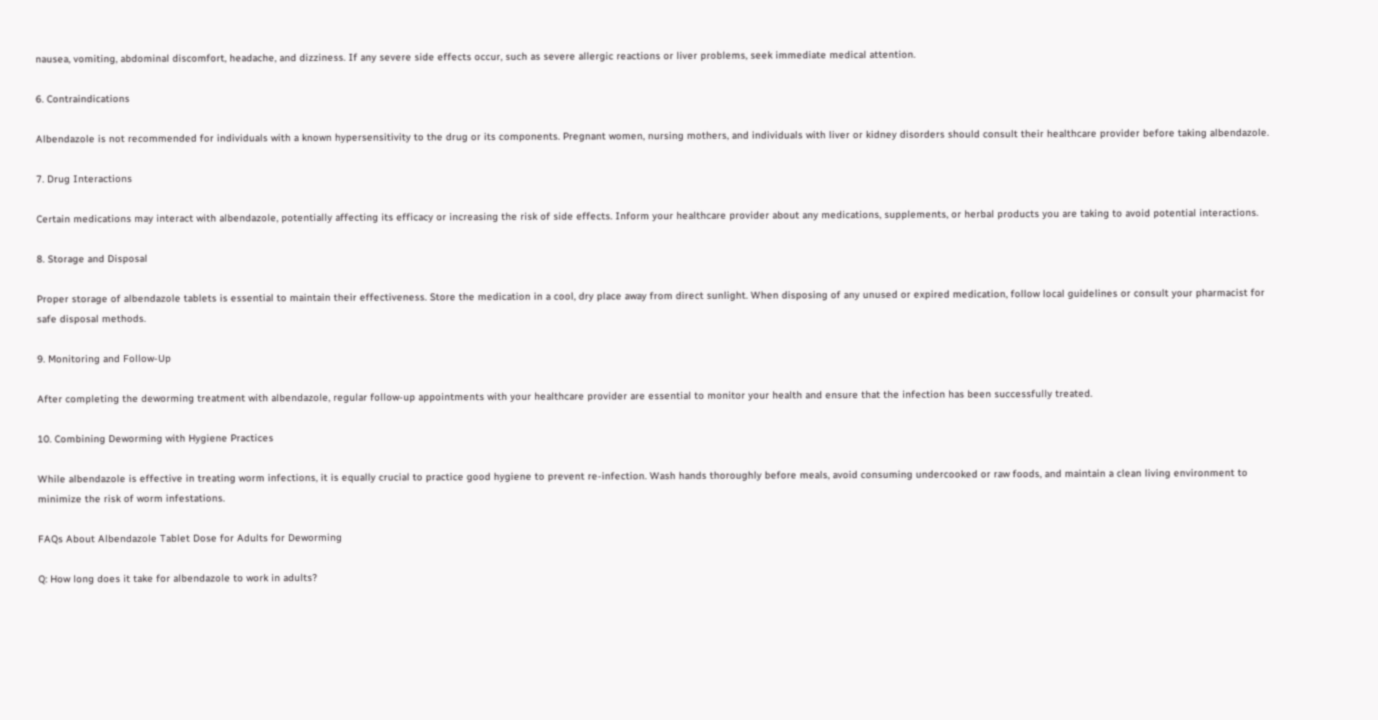nausea, vomiting, abdominal discomfort, headache, and dizziness. If any severe side effects occur, such as severe allergic reactions or liver problems, seek immediate medical attention.

6. Contraindications

Albendazole is not recommended for individuals with a known hypersensitivity to the drug or its components. Pregnant women, nursing mothers, and individuals with liver or kidney disorders should consult their healthcare provider before taking albendazole.

7. Drug Interactions

Certain medications may interact with albendazole, potentially affecting its efficacy or increasing the risk of side effects. Inform your healthcare provider about any medications, supplements, or herbal products you are taking to avoid potential interactions.

8. Storage and Disposal

Proper storage of albendazole tablets is essential to maintain their effectiveness. Store the medication in a cool, dry place away from direct sunlight. When disposing of any unused or expired medication, follow local guidelines or consult your pharmacist for safe disposal methods.

9. Monitoring and Follow-Up

After completing the deworming treatment with albendazole, regular follow-up appointments with your healthcare provider are essential to monitor your health and ensure that the infection has been successfully treated.

10. Combining Deworming with Hygiene Practices

While albendazole is effective in treating worm infections, it is equally crucial to practice good hygiene to prevent re-infection. Wash hands thoroughly before meals, avoid consuming undercooked or raw foods, and maintain a clean living environment to minimize the risk of worm infestations.

FAQs About Albendazole Tablet Dose for Adults for Deworming

Q: How long does it take for albendazole to work in adults?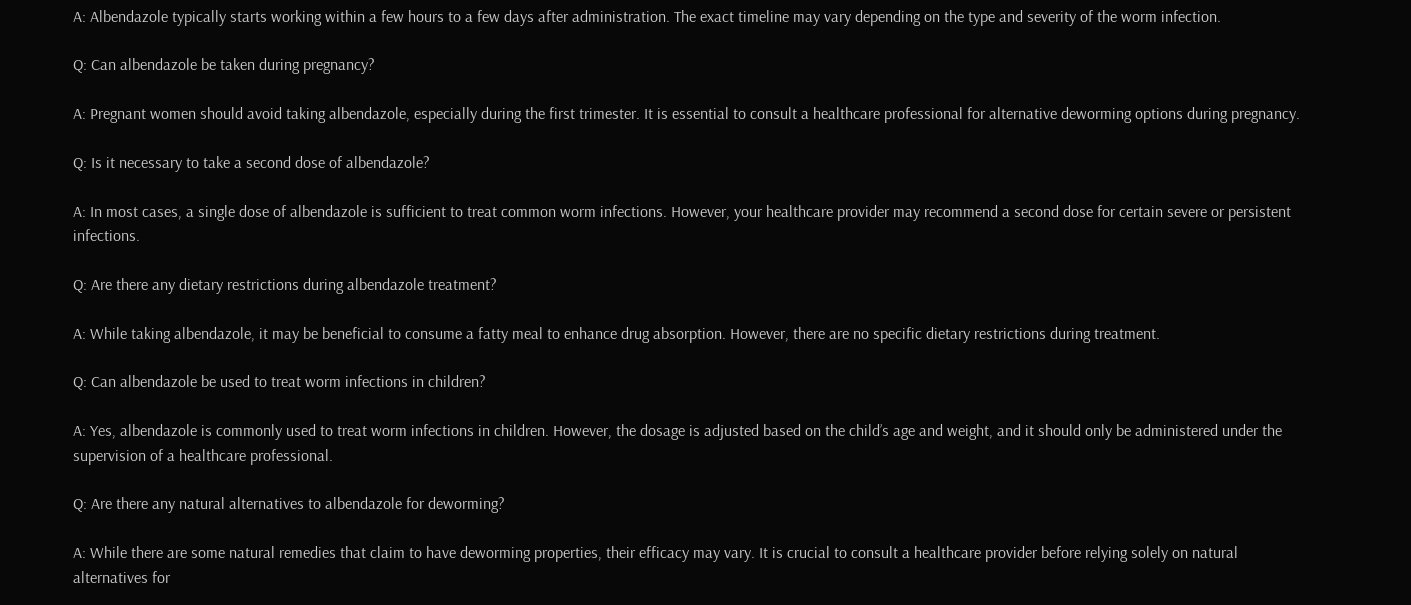A: Albendazole typically starts working within a few hours to a few days after administration. The exact timeline may vary depending on the type and severity of the worm infection.

Q: Can albendazole be taken during pregnancy?

A: Pregnant women should avoid taking albendazole, especially during the first trimester. It is essential to consult a healthcare professional for alternative deworming options during pregnancy.

Q: Is it necessary to take a second dose of albendazole?

A: In most cases, a single dose of albendazole is sufficient to treat common worm infections. However, your healthcare provider may recommend a second dose for certain severe or persistent infections.

Q: Are there any dietary restrictions during albendazole treatment?

A: While taking albendazole, it may be beneficial to consume a fatty meal to enhance drug absorption. However, there are no specific dietary restrictions during treatment.

Q: Can albendazole be used to treat worm infections in children?

A: Yes, albendazole is commonly used to treat worm infections in children. However, the dosage is adjusted based on the child’s age and weight, and it should only be administered under the supervision of a healthcare professional.

Q: Are there any natural alternatives to albendazole for deworming?

A: While there are some natural remedies that claim to have deworming properties, their efficacy may vary. It is crucial to consult a healthcare provider before relying solely on natural alternatives for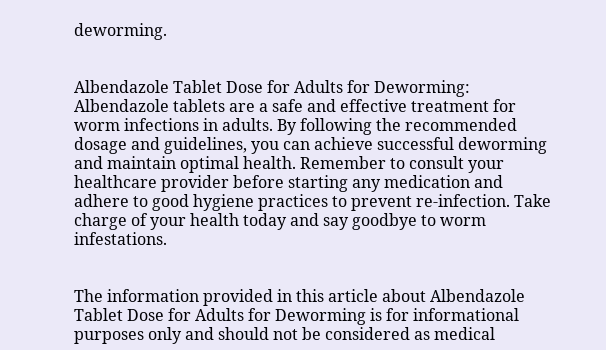deworming.


Albendazole Tablet Dose for Adults for Deworming: Albendazole tablets are a safe and effective treatment for worm infections in adults. By following the recommended dosage and guidelines, you can achieve successful deworming and maintain optimal health. Remember to consult your healthcare provider before starting any medication and adhere to good hygiene practices to prevent re-infection. Take charge of your health today and say goodbye to worm infestations.


The information provided in this article about Albendazole Tablet Dose for Adults for Deworming is for informational purposes only and should not be considered as medical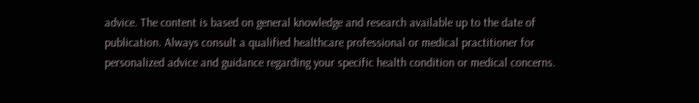advice. The content is based on general knowledge and research available up to the date of publication. Always consult a qualified healthcare professional or medical practitioner for personalized advice and guidance regarding your specific health condition or medical concerns.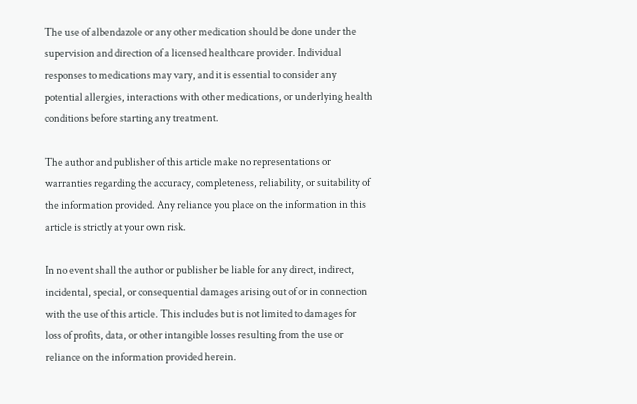The use of albendazole or any other medication should be done under the supervision and direction of a licensed healthcare provider. Individual responses to medications may vary, and it is essential to consider any potential allergies, interactions with other medications, or underlying health conditions before starting any treatment.

The author and publisher of this article make no representations or warranties regarding the accuracy, completeness, reliability, or suitability of the information provided. Any reliance you place on the information in this article is strictly at your own risk.

In no event shall the author or publisher be liable for any direct, indirect, incidental, special, or consequential damages arising out of or in connection with the use of this article. This includes but is not limited to damages for loss of profits, data, or other intangible losses resulting from the use or reliance on the information provided herein.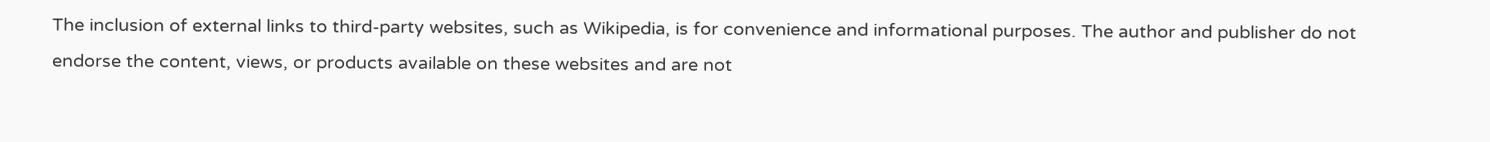The inclusion of external links to third-party websites, such as Wikipedia, is for convenience and informational purposes. The author and publisher do not endorse the content, views, or products available on these websites and are not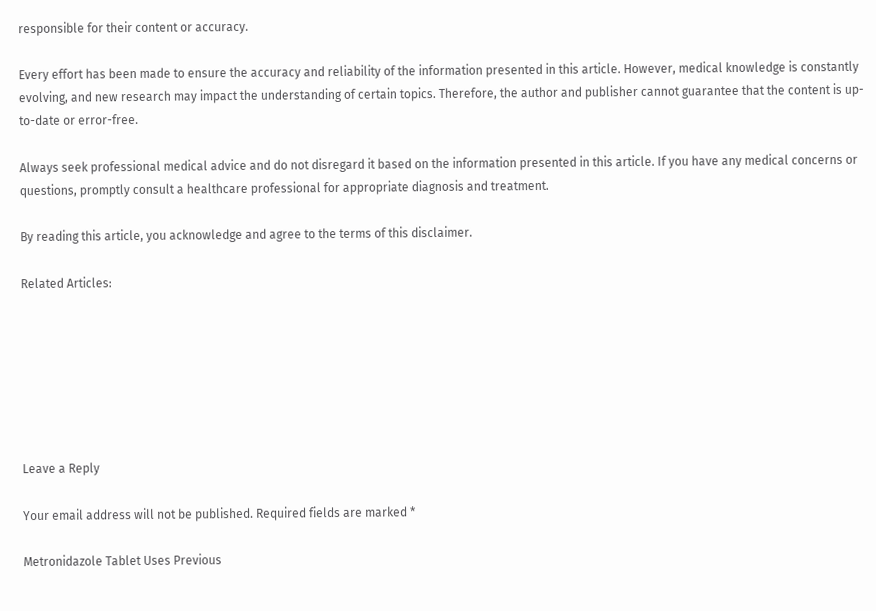responsible for their content or accuracy.

Every effort has been made to ensure the accuracy and reliability of the information presented in this article. However, medical knowledge is constantly evolving, and new research may impact the understanding of certain topics. Therefore, the author and publisher cannot guarantee that the content is up-to-date or error-free.

Always seek professional medical advice and do not disregard it based on the information presented in this article. If you have any medical concerns or questions, promptly consult a healthcare professional for appropriate diagnosis and treatment.

By reading this article, you acknowledge and agree to the terms of this disclaimer.

Related Articles:







Leave a Reply

Your email address will not be published. Required fields are marked *

Metronidazole Tablet Uses Previous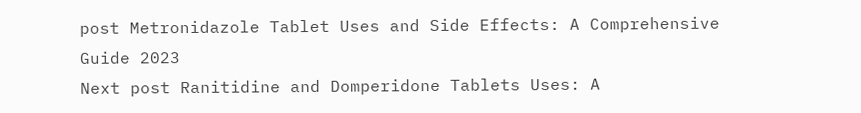post Metronidazole Tablet Uses and Side Effects: A Comprehensive Guide 2023
Next post Ranitidine and Domperidone Tablets Uses: A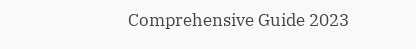Comprehensive Guide 2023